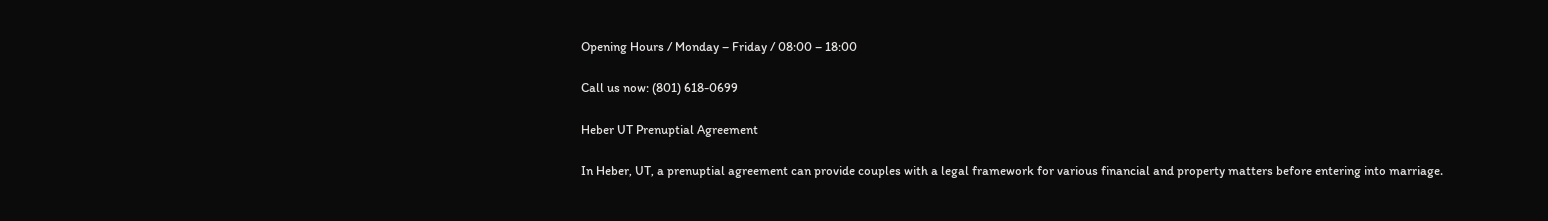Opening Hours / Monday – Friday / 08:00 – 18:00

Call us now: (801) 618-0699

Heber UT Prenuptial Agreement

In Heber, UT, a prenuptial agreement can provide couples with a legal framework for various financial and property matters before entering into marriage.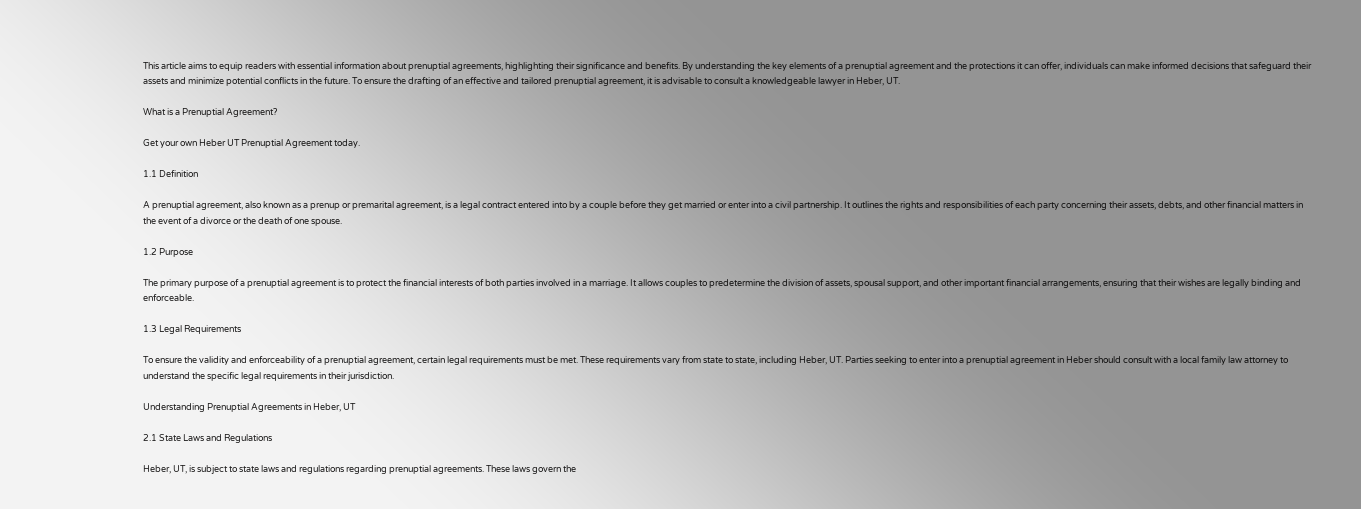This article aims to equip readers with essential information about prenuptial agreements, highlighting their significance and benefits. By understanding the key elements of a prenuptial agreement and the protections it can offer, individuals can make informed decisions that safeguard their assets and minimize potential conflicts in the future. To ensure the drafting of an effective and tailored prenuptial agreement, it is advisable to consult a knowledgeable lawyer in Heber, UT.

What is a Prenuptial Agreement?

Get your own Heber UT Prenuptial Agreement today.

1.1 Definition

A prenuptial agreement, also known as a prenup or premarital agreement, is a legal contract entered into by a couple before they get married or enter into a civil partnership. It outlines the rights and responsibilities of each party concerning their assets, debts, and other financial matters in the event of a divorce or the death of one spouse.

1.2 Purpose

The primary purpose of a prenuptial agreement is to protect the financial interests of both parties involved in a marriage. It allows couples to predetermine the division of assets, spousal support, and other important financial arrangements, ensuring that their wishes are legally binding and enforceable.

1.3 Legal Requirements

To ensure the validity and enforceability of a prenuptial agreement, certain legal requirements must be met. These requirements vary from state to state, including Heber, UT. Parties seeking to enter into a prenuptial agreement in Heber should consult with a local family law attorney to understand the specific legal requirements in their jurisdiction.

Understanding Prenuptial Agreements in Heber, UT

2.1 State Laws and Regulations

Heber, UT, is subject to state laws and regulations regarding prenuptial agreements. These laws govern the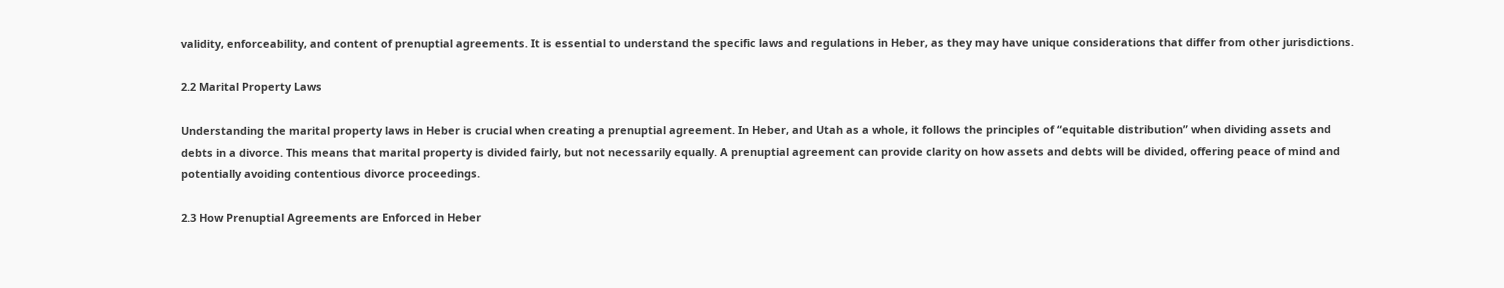validity, enforceability, and content of prenuptial agreements. It is essential to understand the specific laws and regulations in Heber, as they may have unique considerations that differ from other jurisdictions.

2.2 Marital Property Laws

Understanding the marital property laws in Heber is crucial when creating a prenuptial agreement. In Heber, and Utah as a whole, it follows the principles of “equitable distribution” when dividing assets and debts in a divorce. This means that marital property is divided fairly, but not necessarily equally. A prenuptial agreement can provide clarity on how assets and debts will be divided, offering peace of mind and potentially avoiding contentious divorce proceedings.

2.3 How Prenuptial Agreements are Enforced in Heber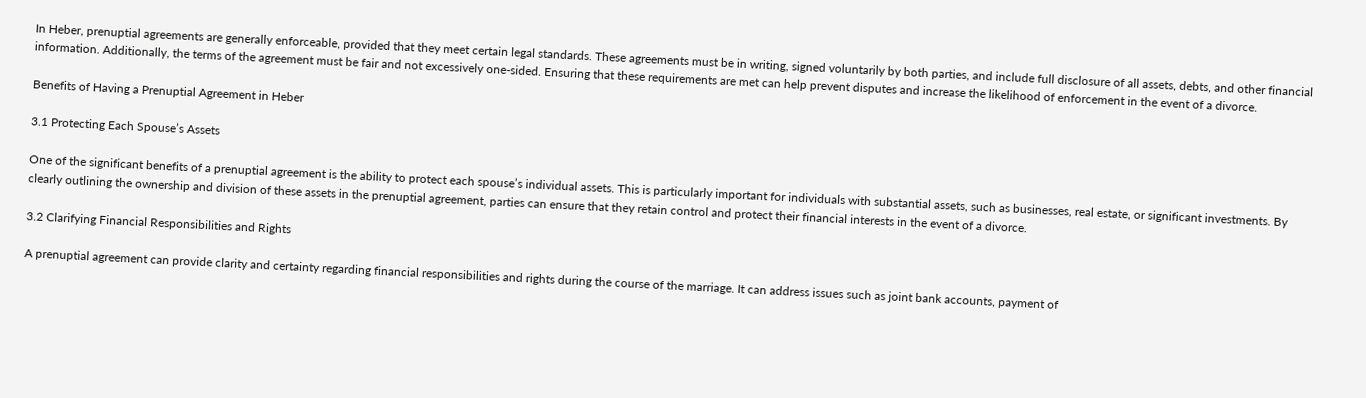In Heber, prenuptial agreements are generally enforceable, provided that they meet certain legal standards. These agreements must be in writing, signed voluntarily by both parties, and include full disclosure of all assets, debts, and other financial information. Additionally, the terms of the agreement must be fair and not excessively one-sided. Ensuring that these requirements are met can help prevent disputes and increase the likelihood of enforcement in the event of a divorce.

Benefits of Having a Prenuptial Agreement in Heber

3.1 Protecting Each Spouse’s Assets

One of the significant benefits of a prenuptial agreement is the ability to protect each spouse’s individual assets. This is particularly important for individuals with substantial assets, such as businesses, real estate, or significant investments. By clearly outlining the ownership and division of these assets in the prenuptial agreement, parties can ensure that they retain control and protect their financial interests in the event of a divorce.

3.2 Clarifying Financial Responsibilities and Rights

A prenuptial agreement can provide clarity and certainty regarding financial responsibilities and rights during the course of the marriage. It can address issues such as joint bank accounts, payment of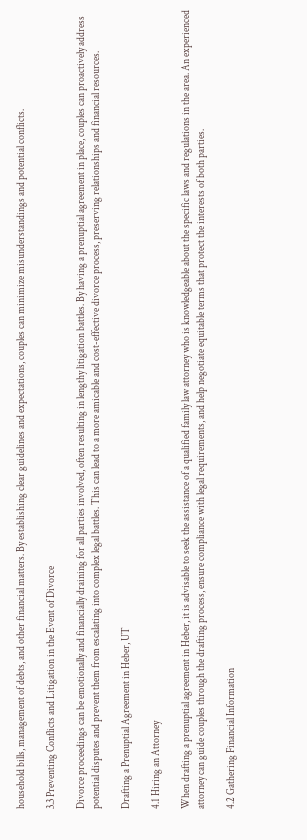household bills, management of debts, and other financial matters. By establishing clear guidelines and expectations, couples can minimize misunderstandings and potential conflicts.

3.3 Preventing Conflicts and Litigation in the Event of Divorce

Divorce proceedings can be emotionally and financially draining for all parties involved, often resulting in lengthy litigation battles. By having a prenuptial agreement in place, couples can proactively address potential disputes and prevent them from escalating into complex legal battles. This can lead to a more amicable and cost-effective divorce process, preserving relationships and financial resources.

Drafting a Prenuptial Agreement in Heber, UT

4.1 Hiring an Attorney

When drafting a prenuptial agreement in Heber, it is advisable to seek the assistance of a qualified family law attorney who is knowledgeable about the specific laws and regulations in the area. An experienced attorney can guide couples through the drafting process, ensure compliance with legal requirements, and help negotiate equitable terms that protect the interests of both parties.

4.2 Gathering Financial Information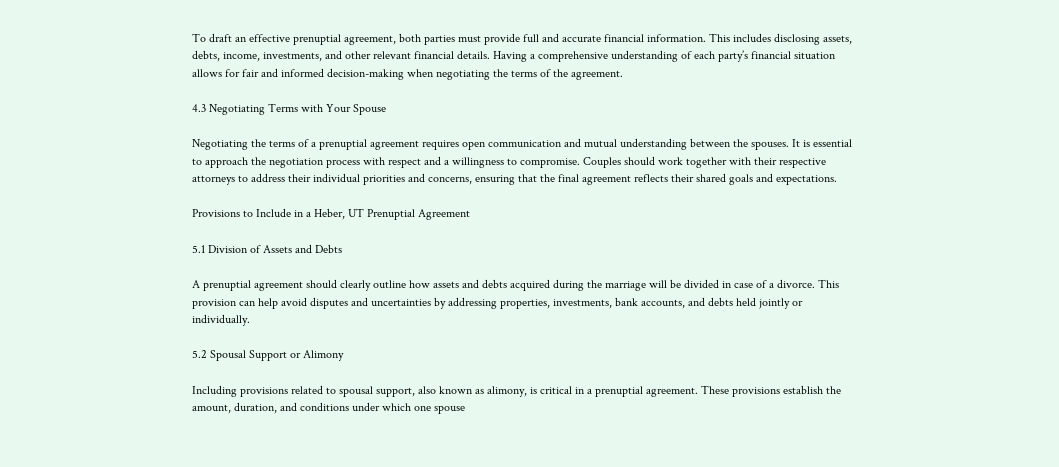To draft an effective prenuptial agreement, both parties must provide full and accurate financial information. This includes disclosing assets, debts, income, investments, and other relevant financial details. Having a comprehensive understanding of each party’s financial situation allows for fair and informed decision-making when negotiating the terms of the agreement.

4.3 Negotiating Terms with Your Spouse

Negotiating the terms of a prenuptial agreement requires open communication and mutual understanding between the spouses. It is essential to approach the negotiation process with respect and a willingness to compromise. Couples should work together with their respective attorneys to address their individual priorities and concerns, ensuring that the final agreement reflects their shared goals and expectations.

Provisions to Include in a Heber, UT Prenuptial Agreement

5.1 Division of Assets and Debts

A prenuptial agreement should clearly outline how assets and debts acquired during the marriage will be divided in case of a divorce. This provision can help avoid disputes and uncertainties by addressing properties, investments, bank accounts, and debts held jointly or individually.

5.2 Spousal Support or Alimony

Including provisions related to spousal support, also known as alimony, is critical in a prenuptial agreement. These provisions establish the amount, duration, and conditions under which one spouse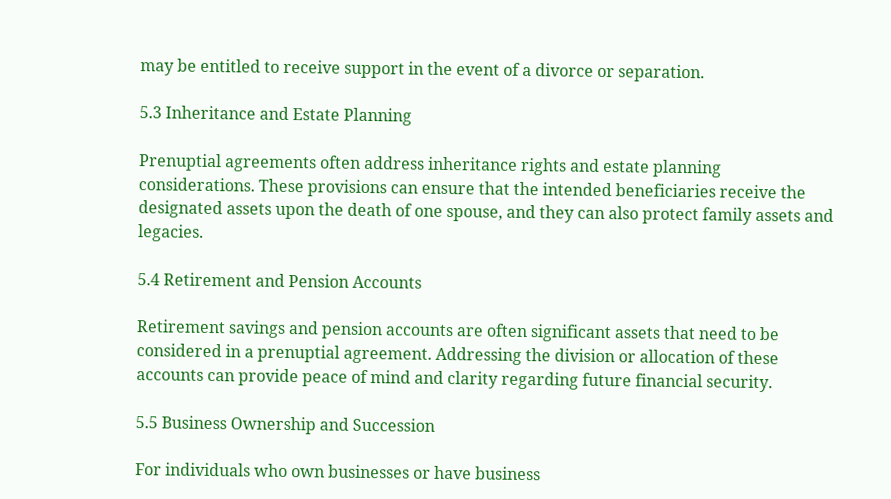may be entitled to receive support in the event of a divorce or separation.

5.3 Inheritance and Estate Planning

Prenuptial agreements often address inheritance rights and estate planning considerations. These provisions can ensure that the intended beneficiaries receive the designated assets upon the death of one spouse, and they can also protect family assets and legacies.

5.4 Retirement and Pension Accounts

Retirement savings and pension accounts are often significant assets that need to be considered in a prenuptial agreement. Addressing the division or allocation of these accounts can provide peace of mind and clarity regarding future financial security.

5.5 Business Ownership and Succession

For individuals who own businesses or have business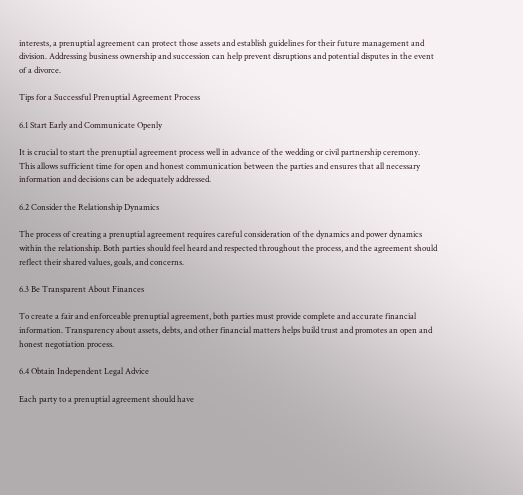interests, a prenuptial agreement can protect those assets and establish guidelines for their future management and division. Addressing business ownership and succession can help prevent disruptions and potential disputes in the event of a divorce.

Tips for a Successful Prenuptial Agreement Process

6.1 Start Early and Communicate Openly

It is crucial to start the prenuptial agreement process well in advance of the wedding or civil partnership ceremony. This allows sufficient time for open and honest communication between the parties and ensures that all necessary information and decisions can be adequately addressed.

6.2 Consider the Relationship Dynamics

The process of creating a prenuptial agreement requires careful consideration of the dynamics and power dynamics within the relationship. Both parties should feel heard and respected throughout the process, and the agreement should reflect their shared values, goals, and concerns.

6.3 Be Transparent About Finances

To create a fair and enforceable prenuptial agreement, both parties must provide complete and accurate financial information. Transparency about assets, debts, and other financial matters helps build trust and promotes an open and honest negotiation process.

6.4 Obtain Independent Legal Advice

Each party to a prenuptial agreement should have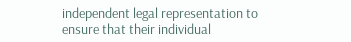independent legal representation to ensure that their individual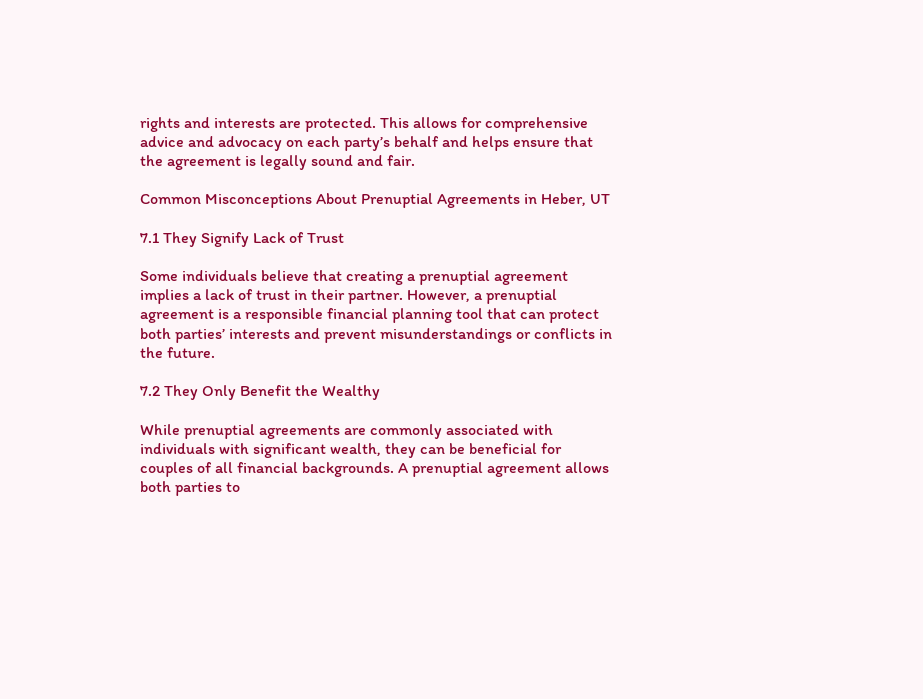rights and interests are protected. This allows for comprehensive advice and advocacy on each party’s behalf and helps ensure that the agreement is legally sound and fair.

Common Misconceptions About Prenuptial Agreements in Heber, UT

7.1 They Signify Lack of Trust

Some individuals believe that creating a prenuptial agreement implies a lack of trust in their partner. However, a prenuptial agreement is a responsible financial planning tool that can protect both parties’ interests and prevent misunderstandings or conflicts in the future.

7.2 They Only Benefit the Wealthy

While prenuptial agreements are commonly associated with individuals with significant wealth, they can be beneficial for couples of all financial backgrounds. A prenuptial agreement allows both parties to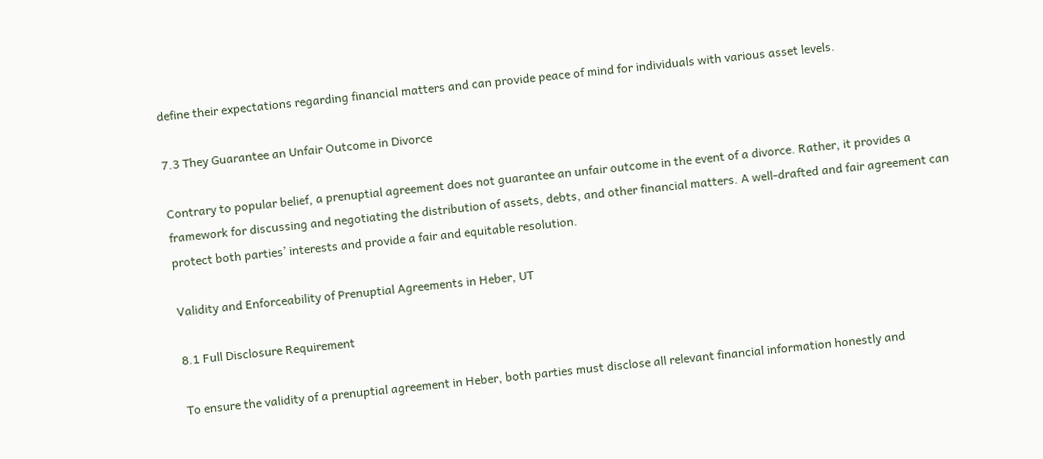define their expectations regarding financial matters and can provide peace of mind for individuals with various asset levels.

7.3 They Guarantee an Unfair Outcome in Divorce

Contrary to popular belief, a prenuptial agreement does not guarantee an unfair outcome in the event of a divorce. Rather, it provides a framework for discussing and negotiating the distribution of assets, debts, and other financial matters. A well-drafted and fair agreement can protect both parties’ interests and provide a fair and equitable resolution.

Validity and Enforceability of Prenuptial Agreements in Heber, UT

8.1 Full Disclosure Requirement

To ensure the validity of a prenuptial agreement in Heber, both parties must disclose all relevant financial information honestly and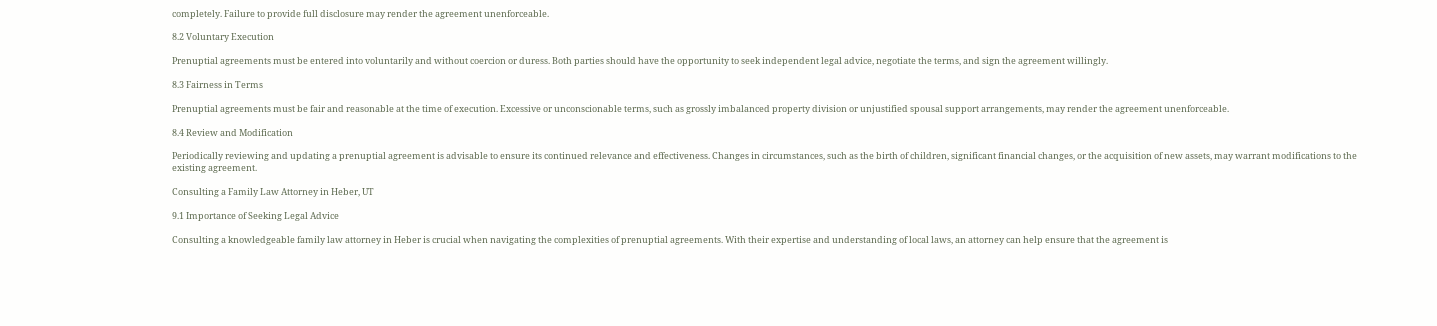completely. Failure to provide full disclosure may render the agreement unenforceable.

8.2 Voluntary Execution

Prenuptial agreements must be entered into voluntarily and without coercion or duress. Both parties should have the opportunity to seek independent legal advice, negotiate the terms, and sign the agreement willingly.

8.3 Fairness in Terms

Prenuptial agreements must be fair and reasonable at the time of execution. Excessive or unconscionable terms, such as grossly imbalanced property division or unjustified spousal support arrangements, may render the agreement unenforceable.

8.4 Review and Modification

Periodically reviewing and updating a prenuptial agreement is advisable to ensure its continued relevance and effectiveness. Changes in circumstances, such as the birth of children, significant financial changes, or the acquisition of new assets, may warrant modifications to the existing agreement.

Consulting a Family Law Attorney in Heber, UT

9.1 Importance of Seeking Legal Advice

Consulting a knowledgeable family law attorney in Heber is crucial when navigating the complexities of prenuptial agreements. With their expertise and understanding of local laws, an attorney can help ensure that the agreement is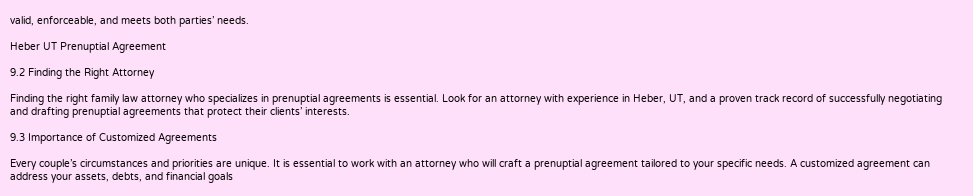valid, enforceable, and meets both parties’ needs.

Heber UT Prenuptial Agreement

9.2 Finding the Right Attorney

Finding the right family law attorney who specializes in prenuptial agreements is essential. Look for an attorney with experience in Heber, UT, and a proven track record of successfully negotiating and drafting prenuptial agreements that protect their clients’ interests.

9.3 Importance of Customized Agreements

Every couple’s circumstances and priorities are unique. It is essential to work with an attorney who will craft a prenuptial agreement tailored to your specific needs. A customized agreement can address your assets, debts, and financial goals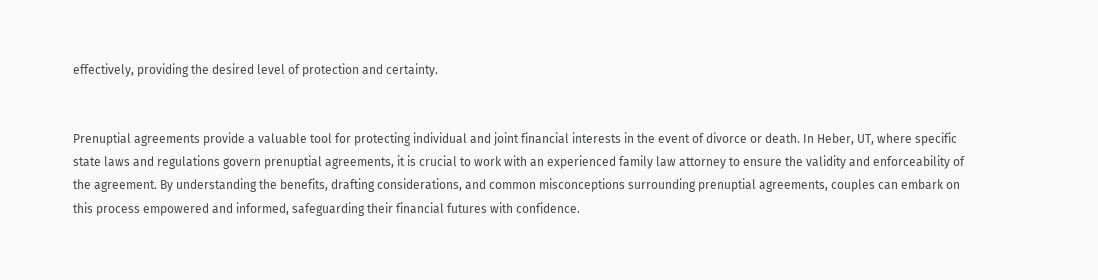effectively, providing the desired level of protection and certainty.


Prenuptial agreements provide a valuable tool for protecting individual and joint financial interests in the event of divorce or death. In Heber, UT, where specific state laws and regulations govern prenuptial agreements, it is crucial to work with an experienced family law attorney to ensure the validity and enforceability of the agreement. By understanding the benefits, drafting considerations, and common misconceptions surrounding prenuptial agreements, couples can embark on this process empowered and informed, safeguarding their financial futures with confidence.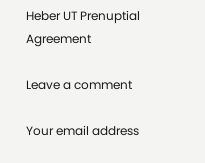Heber UT Prenuptial Agreement

Leave a comment

Your email address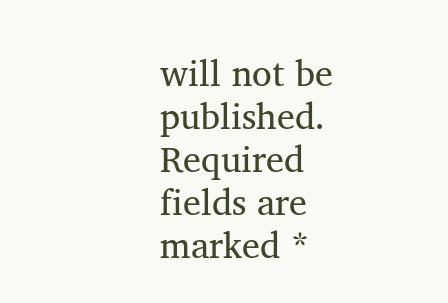will not be published. Required fields are marked *